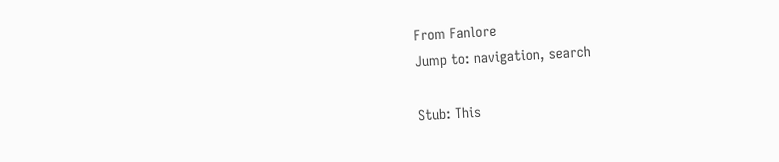From Fanlore
Jump to: navigation, search

Stub: This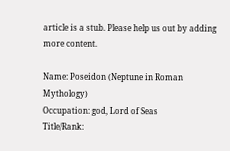article is a stub. Please help us out by adding more content.

Name: Poseidon (Neptune in Roman Mythology)
Occupation: god, Lord of Seas
Title/Rank: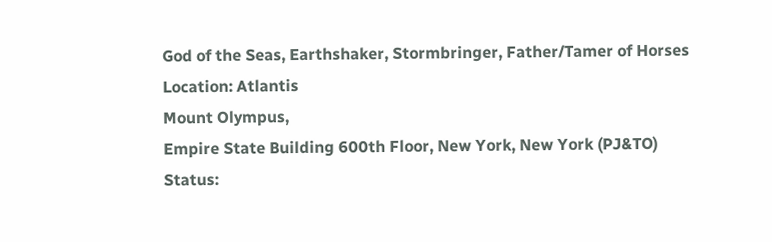God of the Seas, Earthshaker, Stormbringer, Father/Tamer of Horses
Location: Atlantis
Mount Olympus,
Empire State Building 600th Floor, New York, New York (PJ&TO)
Status: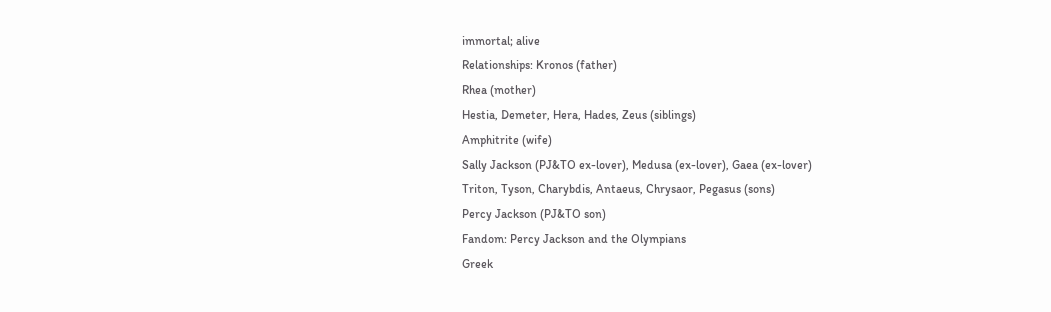immortal; alive
Relationships: Kronos (father)
Rhea (mother)
Hestia, Demeter, Hera, Hades, Zeus (siblings)
Amphitrite (wife)
Sally Jackson (PJ&TO ex-lover), Medusa (ex-lover), Gaea (ex-lover)
Triton, Tyson, Charybdis, Antaeus, Chrysaor, Pegasus (sons)
Percy Jackson (PJ&TO son)
Fandom: Percy Jackson and the Olympians
Greek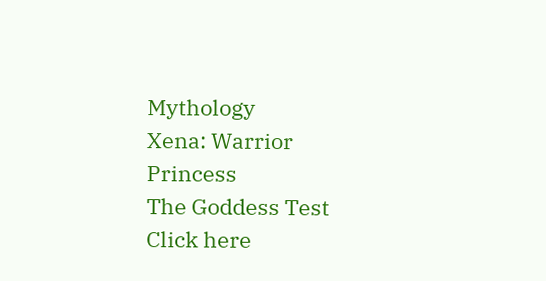Mythology
Xena: Warrior Princess
The Goddess Test
Click here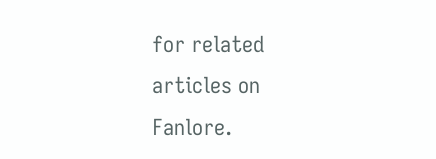for related articles on Fanlore.